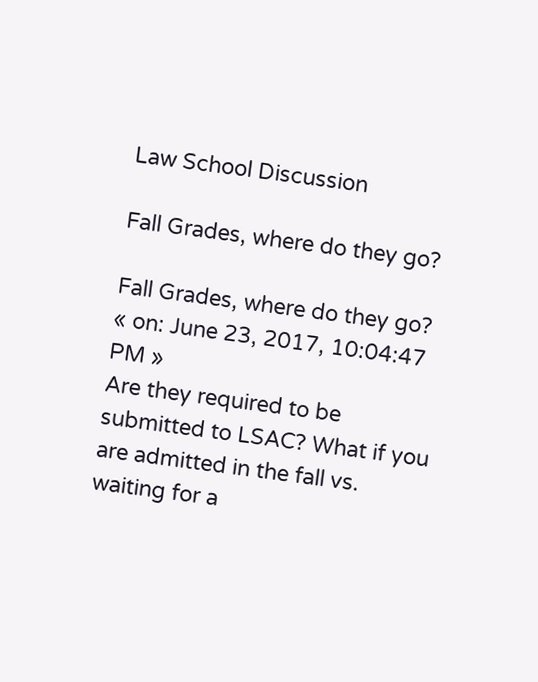Law School Discussion

Fall Grades, where do they go?

Fall Grades, where do they go?
« on: June 23, 2017, 10:04:47 PM »
Are they required to be submitted to LSAC? What if you are admitted in the fall vs. waiting for a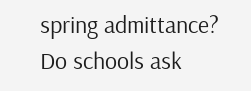spring admittance? Do schools ask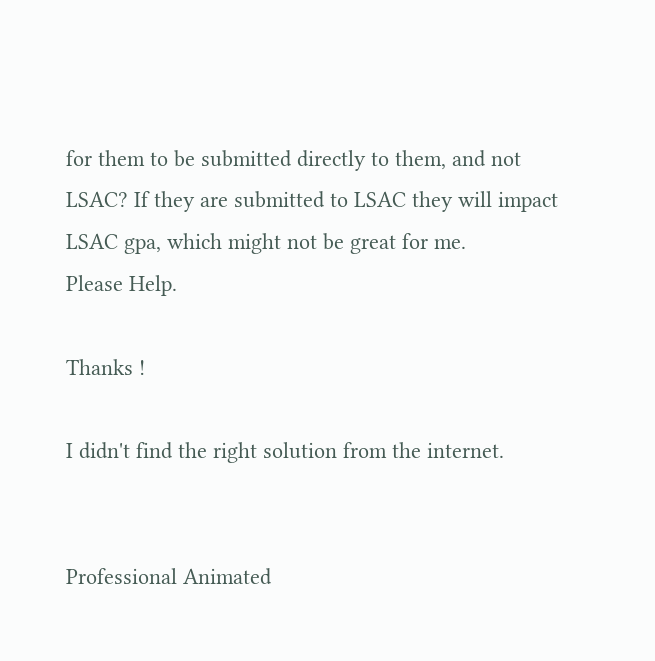for them to be submitted directly to them, and not LSAC? If they are submitted to LSAC they will impact LSAC gpa, which might not be great for me.
Please Help.

Thanks !

I didn't find the right solution from the internet.


Professional Animated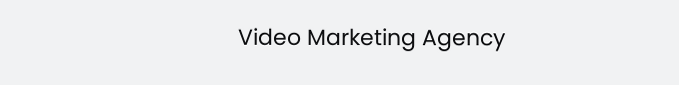Video Marketing Agency